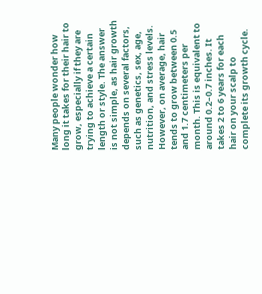Many people wonder how long it takes for their hair to grow, especially if they are trying to achieve a certain length or style. The answer is not simple, as hair growth depends on several factors, such as genetics, sex, age, nutrition, and stress levels. However, on average, hair tends to grow between 0.5 and 1.7 centimeters per month. This is equivalent to around 0.2–0.7 inches. It takes 2 to 6 years for each hair on your scalp to complete its growth cycle.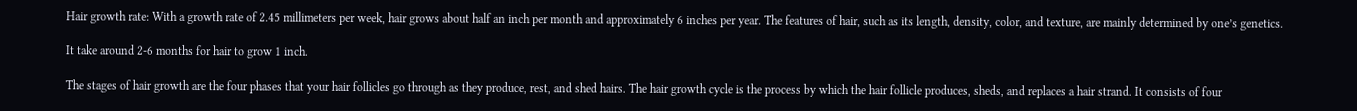Hair growth rate: With a growth rate of 2.45 millimeters per week, hair grows about half an inch per month and approximately 6 inches per year. The features of hair, such as its length, density, color, and texture, are mainly determined by one’s genetics.

It take around 2-6 months for hair to grow 1 inch.

The stages of hair growth are the four phases that your hair follicles go through as they produce, rest, and shed hairs. The hair growth cycle is the process by which the hair follicle produces, sheds, and replaces a hair strand. It consists of four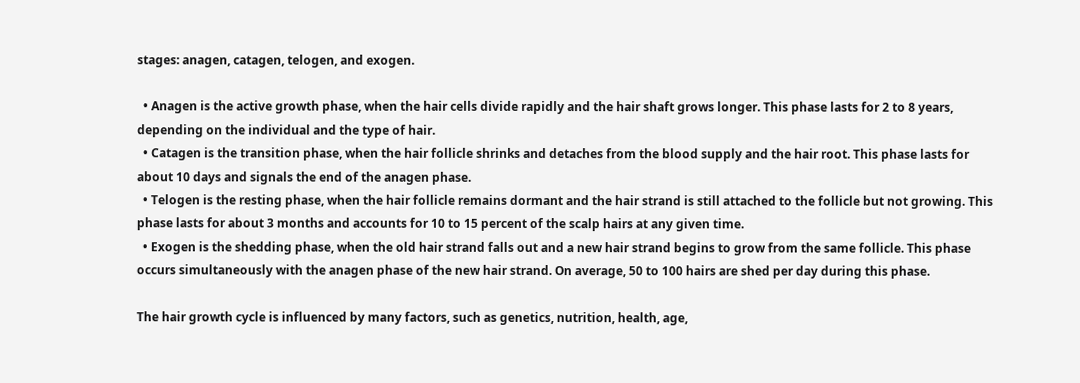stages: anagen, catagen, telogen, and exogen.

  • Anagen is the active growth phase, when the hair cells divide rapidly and the hair shaft grows longer. This phase lasts for 2 to 8 years, depending on the individual and the type of hair.
  • Catagen is the transition phase, when the hair follicle shrinks and detaches from the blood supply and the hair root. This phase lasts for about 10 days and signals the end of the anagen phase.
  • Telogen is the resting phase, when the hair follicle remains dormant and the hair strand is still attached to the follicle but not growing. This phase lasts for about 3 months and accounts for 10 to 15 percent of the scalp hairs at any given time.
  • Exogen is the shedding phase, when the old hair strand falls out and a new hair strand begins to grow from the same follicle. This phase occurs simultaneously with the anagen phase of the new hair strand. On average, 50 to 100 hairs are shed per day during this phase.

The hair growth cycle is influenced by many factors, such as genetics, nutrition, health, age,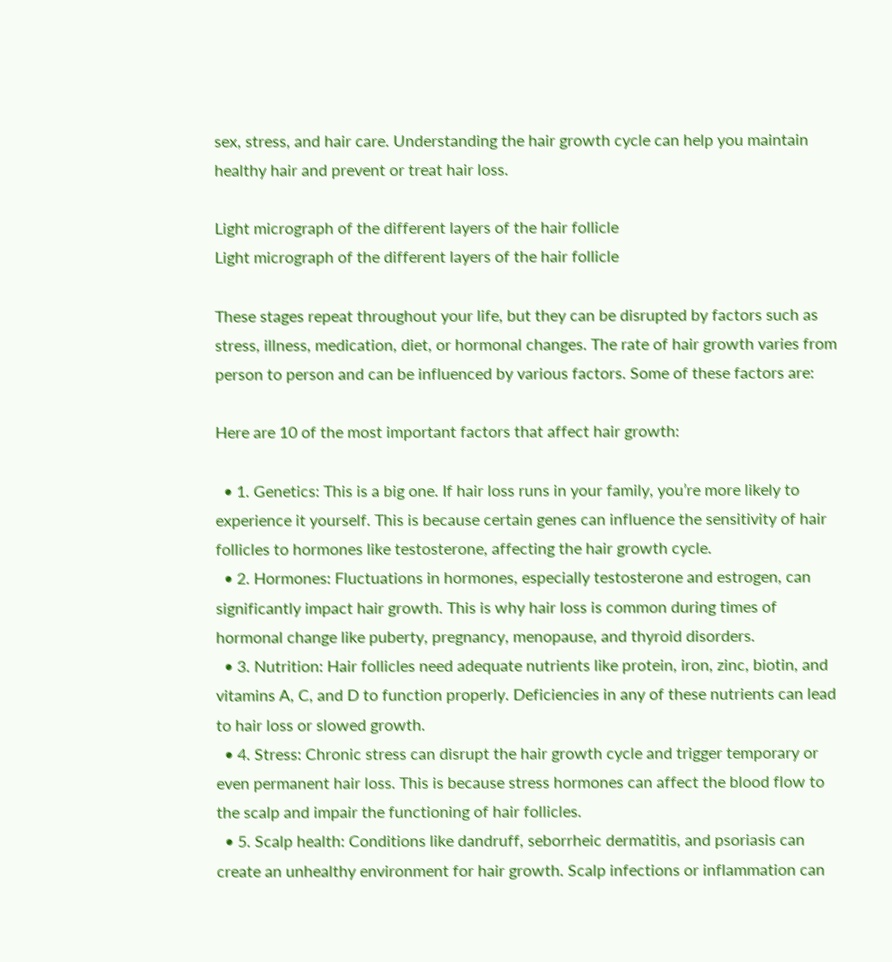sex, stress, and hair care. Understanding the hair growth cycle can help you maintain healthy hair and prevent or treat hair loss.

Light micrograph of the different layers of the hair follicle
Light micrograph of the different layers of the hair follicle

These stages repeat throughout your life, but they can be disrupted by factors such as stress, illness, medication, diet, or hormonal changes. The rate of hair growth varies from person to person and can be influenced by various factors. Some of these factors are:

Here are 10 of the most important factors that affect hair growth:

  • 1. Genetics: This is a big one. If hair loss runs in your family, you’re more likely to experience it yourself. This is because certain genes can influence the sensitivity of hair follicles to hormones like testosterone, affecting the hair growth cycle.
  • 2. Hormones: Fluctuations in hormones, especially testosterone and estrogen, can significantly impact hair growth. This is why hair loss is common during times of hormonal change like puberty, pregnancy, menopause, and thyroid disorders.
  • 3. Nutrition: Hair follicles need adequate nutrients like protein, iron, zinc, biotin, and vitamins A, C, and D to function properly. Deficiencies in any of these nutrients can lead to hair loss or slowed growth.
  • 4. Stress: Chronic stress can disrupt the hair growth cycle and trigger temporary or even permanent hair loss. This is because stress hormones can affect the blood flow to the scalp and impair the functioning of hair follicles.
  • 5. Scalp health: Conditions like dandruff, seborrheic dermatitis, and psoriasis can create an unhealthy environment for hair growth. Scalp infections or inflammation can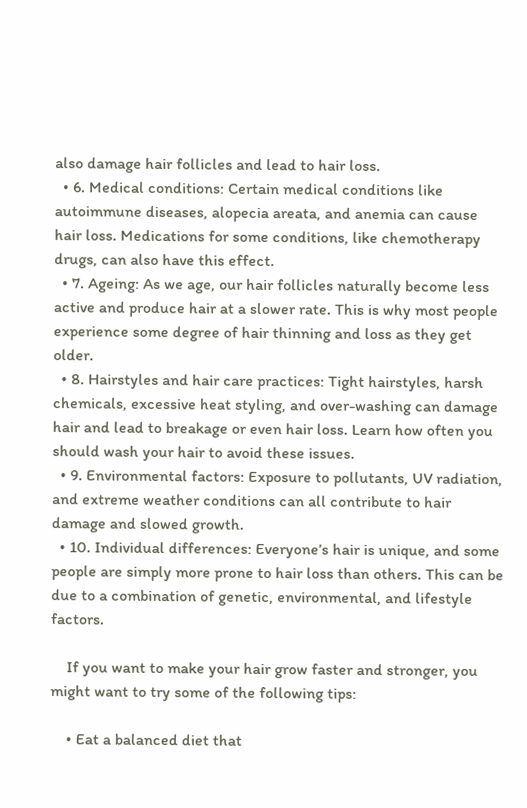also damage hair follicles and lead to hair loss.
  • 6. Medical conditions: Certain medical conditions like autoimmune diseases, alopecia areata, and anemia can cause hair loss. Medications for some conditions, like chemotherapy drugs, can also have this effect.
  • 7. Ageing: As we age, our hair follicles naturally become less active and produce hair at a slower rate. This is why most people experience some degree of hair thinning and loss as they get older.
  • 8. Hairstyles and hair care practices: Tight hairstyles, harsh chemicals, excessive heat styling, and over-washing can damage hair and lead to breakage or even hair loss. Learn how often you should wash your hair to avoid these issues.
  • 9. Environmental factors: Exposure to pollutants, UV radiation, and extreme weather conditions can all contribute to hair damage and slowed growth.
  • 10. Individual differences: Everyone’s hair is unique, and some people are simply more prone to hair loss than others. This can be due to a combination of genetic, environmental, and lifestyle factors.

    If you want to make your hair grow faster and stronger, you might want to try some of the following tips:

    • Eat a balanced diet that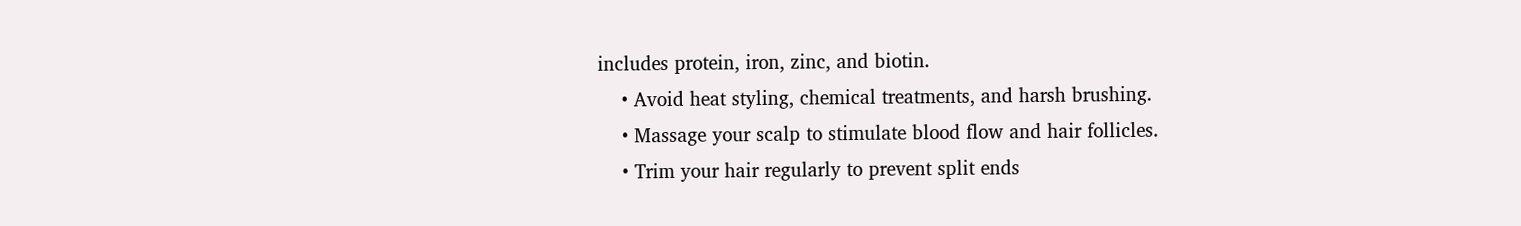includes protein, iron, zinc, and biotin.
    • Avoid heat styling, chemical treatments, and harsh brushing.
    • Massage your scalp to stimulate blood flow and hair follicles.
    • Trim your hair regularly to prevent split ends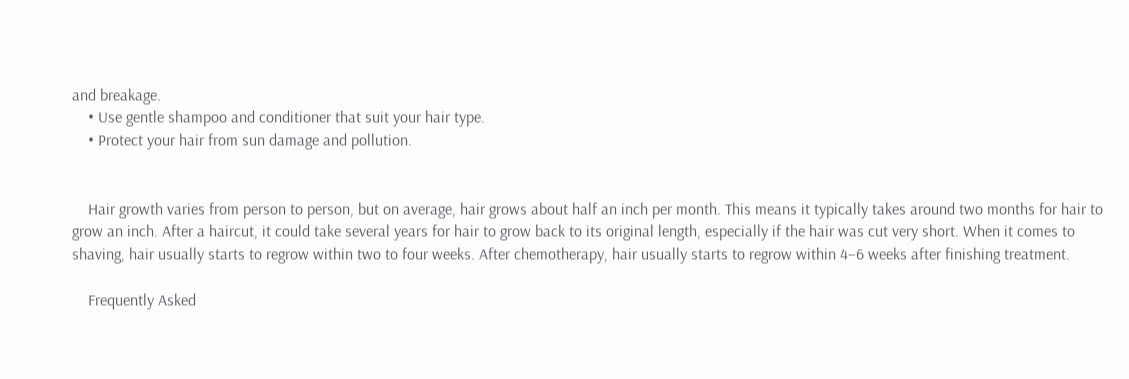and breakage.
    • Use gentle shampoo and conditioner that suit your hair type.
    • Protect your hair from sun damage and pollution.


    Hair growth varies from person to person, but on average, hair grows about half an inch per month. This means it typically takes around two months for hair to grow an inch. After a haircut, it could take several years for hair to grow back to its original length, especially if the hair was cut very short. When it comes to shaving, hair usually starts to regrow within two to four weeks. After chemotherapy, hair usually starts to regrow within 4–6 weeks after finishing treatment.

    Frequently Asked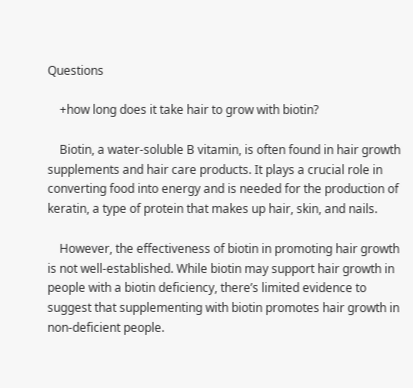Questions

    +how long does it take hair to grow with biotin?

    Biotin, a water-soluble B vitamin, is often found in hair growth supplements and hair care products. It plays a crucial role in converting food into energy and is needed for the production of keratin, a type of protein that makes up hair, skin, and nails.

    However, the effectiveness of biotin in promoting hair growth is not well-established. While biotin may support hair growth in people with a biotin deficiency, there’s limited evidence to suggest that supplementing with biotin promotes hair growth in non-deficient people.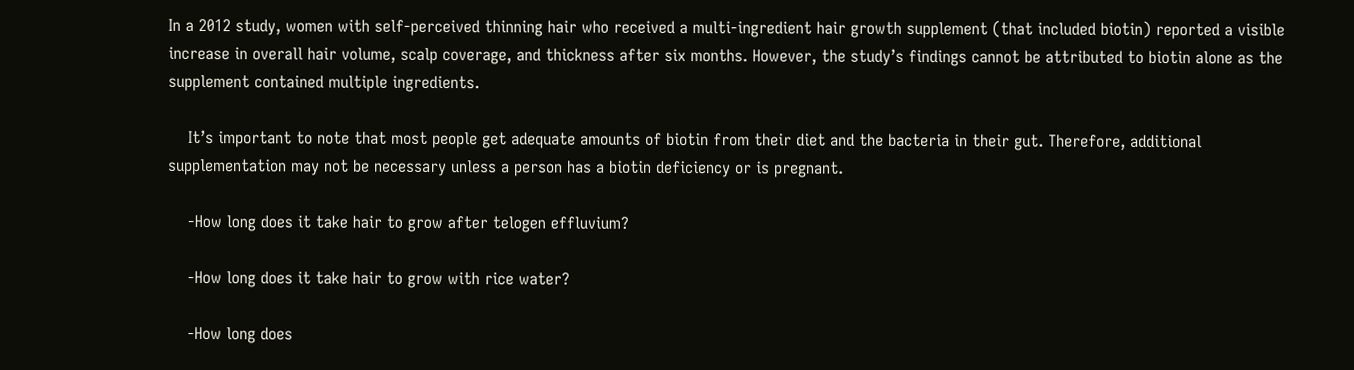In a 2012 study, women with self-perceived thinning hair who received a multi-ingredient hair growth supplement (that included biotin) reported a visible increase in overall hair volume, scalp coverage, and thickness after six months. However, the study’s findings cannot be attributed to biotin alone as the supplement contained multiple ingredients.

    It’s important to note that most people get adequate amounts of biotin from their diet and the bacteria in their gut. Therefore, additional supplementation may not be necessary unless a person has a biotin deficiency or is pregnant.

    -How long does it take hair to grow after telogen effluvium?

    -How long does it take hair to grow with rice water?

    -How long does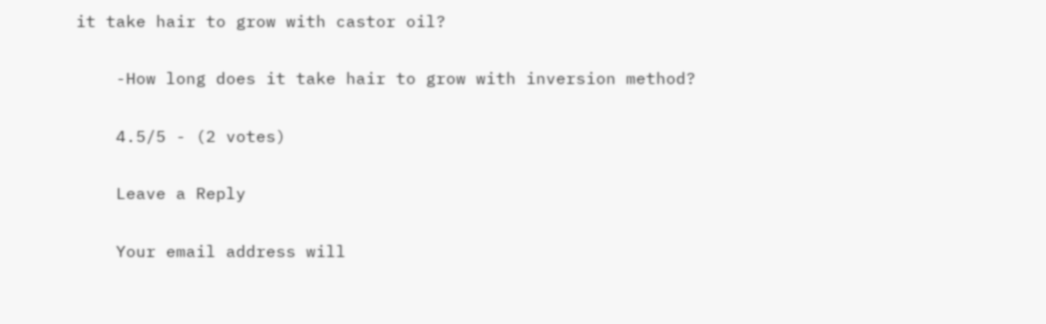it take hair to grow with castor oil?

    -How long does it take hair to grow with inversion method?

    4.5/5 - (2 votes)

    Leave a Reply

    Your email address will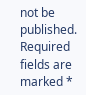not be published. Required fields are marked *